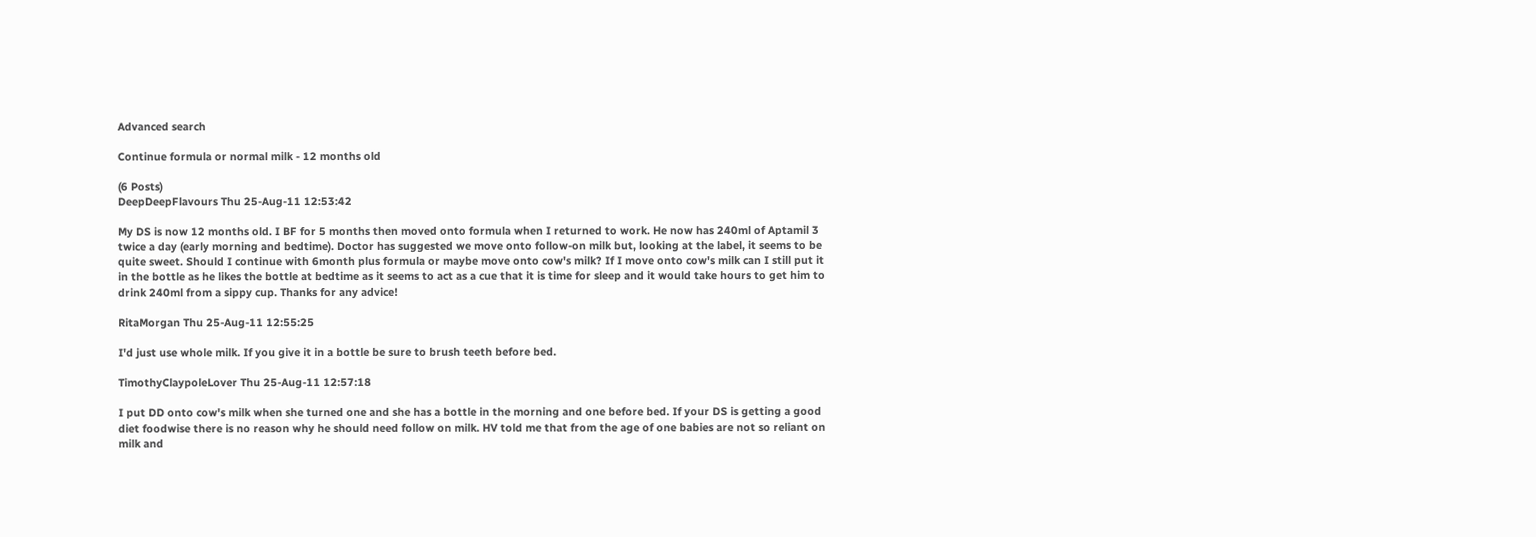Advanced search

Continue formula or normal milk - 12 months old

(6 Posts)
DeepDeepFlavours Thu 25-Aug-11 12:53:42

My DS is now 12 months old. I BF for 5 months then moved onto formula when I returned to work. He now has 240ml of Aptamil 3 twice a day (early morning and bedtime). Doctor has suggested we move onto follow-on milk but, looking at the label, it seems to be quite sweet. Should I continue with 6month plus formula or maybe move onto cow's milk? If I move onto cow's milk can I still put it in the bottle as he likes the bottle at bedtime as it seems to act as a cue that it is time for sleep and it would take hours to get him to drink 240ml from a sippy cup. Thanks for any advice!

RitaMorgan Thu 25-Aug-11 12:55:25

I'd just use whole milk. If you give it in a bottle be sure to brush teeth before bed.

TimothyClaypoleLover Thu 25-Aug-11 12:57:18

I put DD onto cow's milk when she turned one and she has a bottle in the morning and one before bed. If your DS is getting a good diet foodwise there is no reason why he should need follow on milk. HV told me that from the age of one babies are not so reliant on milk and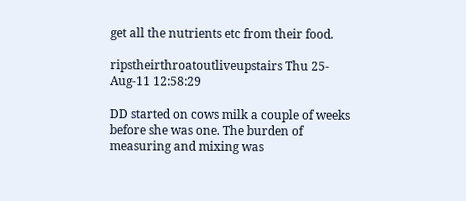get all the nutrients etc from their food.

ripstheirthroatoutliveupstairs Thu 25-Aug-11 12:58:29

DD started on cows milk a couple of weeks before she was one. The burden of measuring and mixing was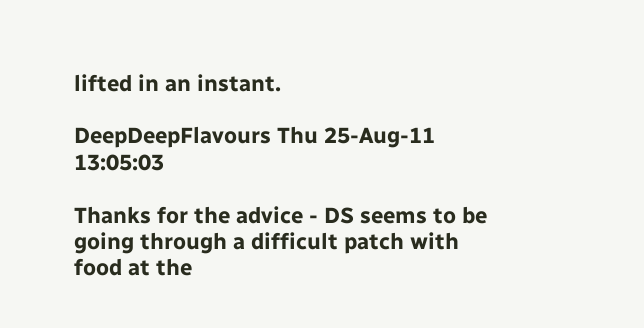lifted in an instant.

DeepDeepFlavours Thu 25-Aug-11 13:05:03

Thanks for the advice - DS seems to be going through a difficult patch with food at the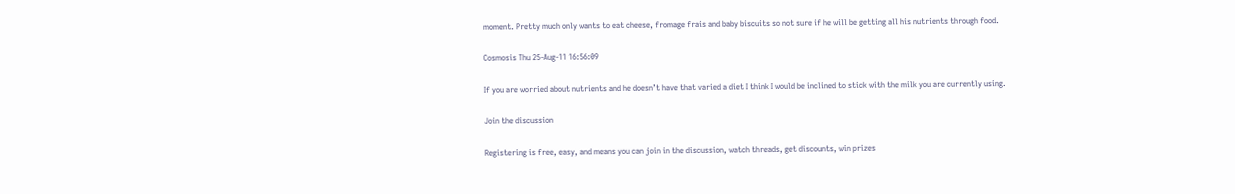moment. Pretty much only wants to eat cheese, fromage frais and baby biscuits so not sure if he will be getting all his nutrients through food.

Cosmosis Thu 25-Aug-11 16:56:09

If you are worried about nutrients and he doesn’t have that varied a diet I think I would be inclined to stick with the milk you are currently using.

Join the discussion

Registering is free, easy, and means you can join in the discussion, watch threads, get discounts, win prizes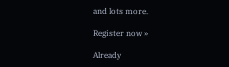and lots more.

Register now »

Already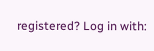registered? Log in with: